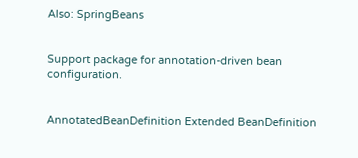Also: SpringBeans


Support package for annotation-driven bean configuration.


AnnotatedBeanDefinition Extended BeanDefinition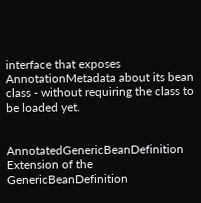interface that exposes AnnotationMetadata about its bean class - without requiring the class to be loaded yet.


AnnotatedGenericBeanDefinition Extension of the GenericBeanDefinition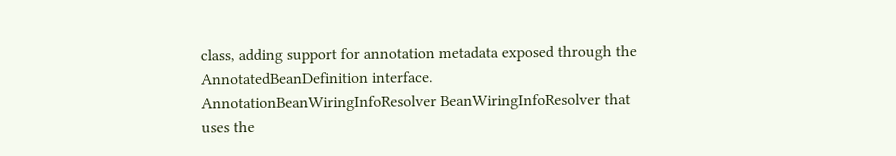class, adding support for annotation metadata exposed through the AnnotatedBeanDefinition interface.
AnnotationBeanWiringInfoResolver BeanWiringInfoResolver that uses the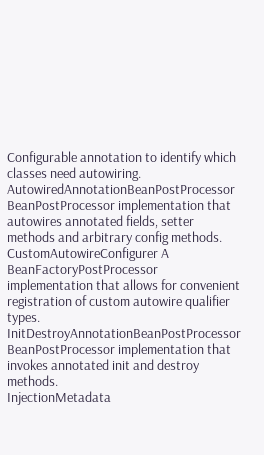Configurable annotation to identify which classes need autowiring.
AutowiredAnnotationBeanPostProcessor BeanPostProcessor implementation that autowires annotated fields, setter methods and arbitrary config methods.
CustomAutowireConfigurer A BeanFactoryPostProcessor implementation that allows for convenient registration of custom autowire qualifier types.
InitDestroyAnnotationBeanPostProcessor BeanPostProcessor implementation that invokes annotated init and destroy methods.
InjectionMetadata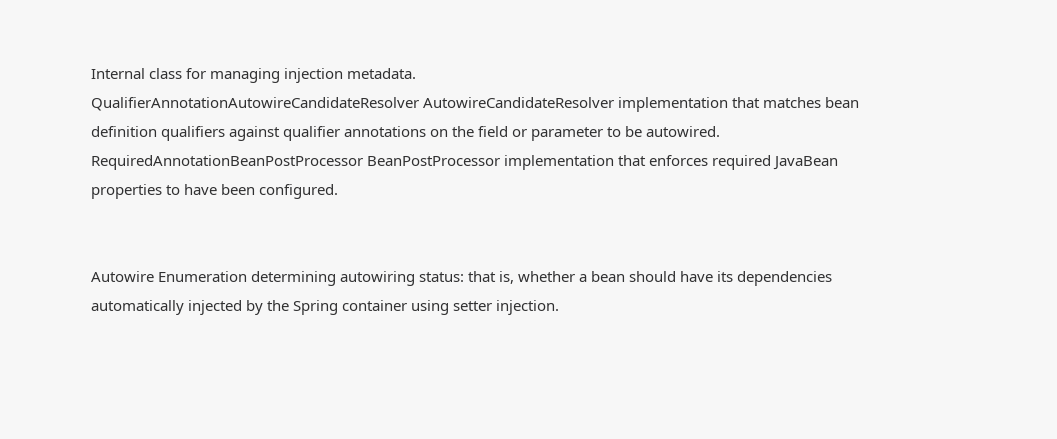Internal class for managing injection metadata.
QualifierAnnotationAutowireCandidateResolver AutowireCandidateResolver implementation that matches bean definition qualifiers against qualifier annotations on the field or parameter to be autowired.
RequiredAnnotationBeanPostProcessor BeanPostProcessor implementation that enforces required JavaBean properties to have been configured.


Autowire Enumeration determining autowiring status: that is, whether a bean should have its dependencies automatically injected by the Spring container using setter injection.